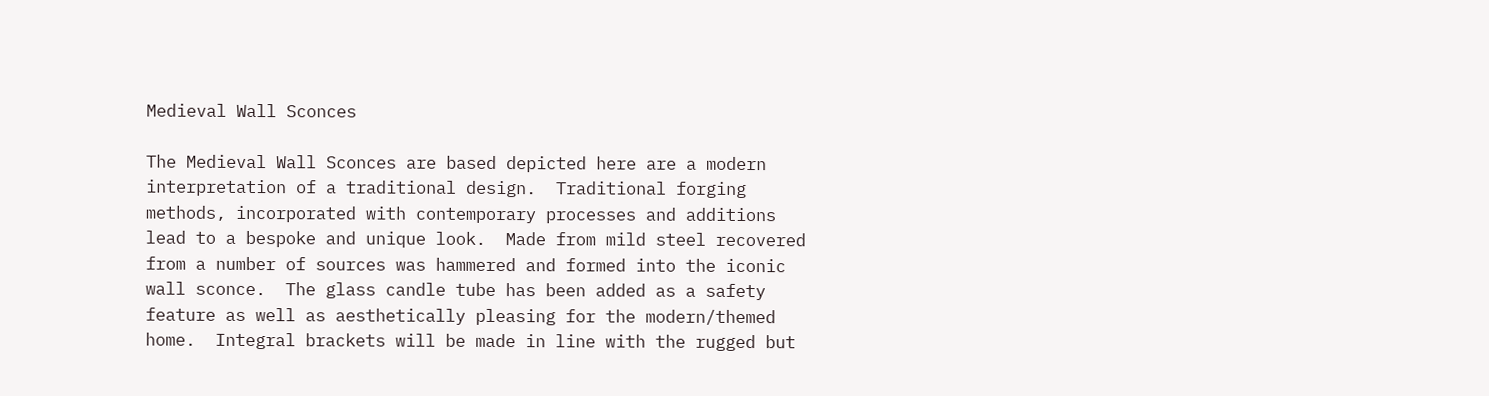Medieval Wall Sconces

The Medieval Wall Sconces are based depicted here are a modern interpretation of a traditional design.  Traditional forging methods, incorporated with contemporary processes and additions lead to a bespoke and unique look.  Made from mild steel recovered from a number of sources was hammered and formed into the iconic wall sconce.  The glass candle tube has been added as a safety feature as well as aesthetically pleasing for the modern/themed home.  Integral brackets will be made in line with the rugged but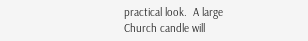practical look.  A large Church candle will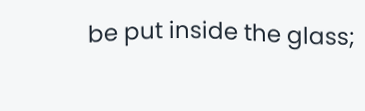be put inside the glass;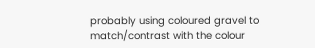probably using coloured gravel to match/contrast with the colour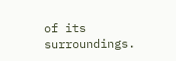of its surroundings.